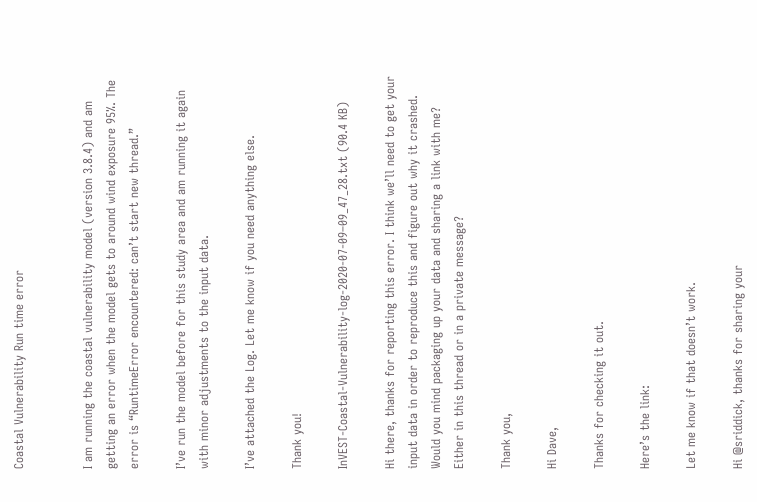Coastal Vulnerability Run time error


I am running the coastal vulnerability model (version 3.8.4) and am getting an error when the model gets to around wind exposure 95%. The error is “RuntimeError encountered: can’t start new thread.”

I’ve run the model before for this study area and am running it again with minor adjustments to the input data.

I’ve attached the Log. Let me know if you need anything else.

Thank you!

InVEST-Coastal-Vulnerability-log-2020-07-09–09_47_28.txt (90.4 KB)

Hi there, thanks for reporting this error. I think we’ll need to get your input data in order to reproduce this and figure out why it crashed. Would you mind packaging up your data and sharing a link with me? Either in this thread or in a private message?

Thank you,

Hi Dave,

Thanks for checking it out.

Here’s the link:

Let me know if that doesn’t work.

Hi @sriddick, thanks for sharing your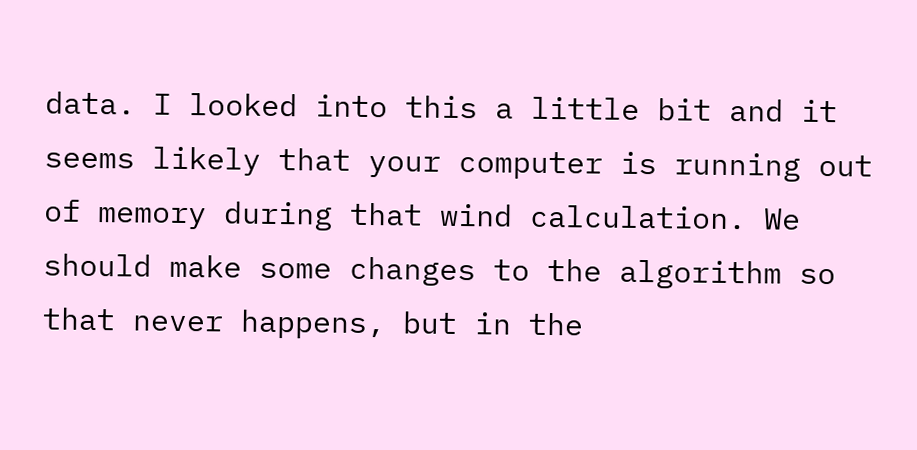data. I looked into this a little bit and it seems likely that your computer is running out of memory during that wind calculation. We should make some changes to the algorithm so that never happens, but in the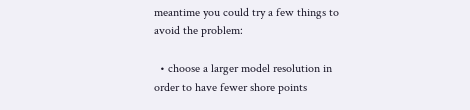meantime you could try a few things to avoid the problem:

  • choose a larger model resolution in order to have fewer shore points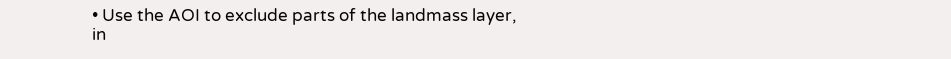• Use the AOI to exclude parts of the landmass layer, in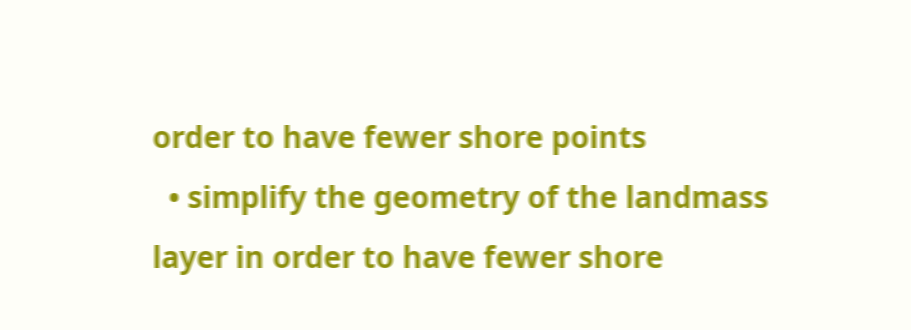order to have fewer shore points
  • simplify the geometry of the landmass layer in order to have fewer shore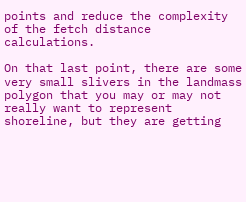points and reduce the complexity of the fetch distance calculations.

On that last point, there are some very small slivers in the landmass polygon that you may or may not really want to represent shoreline, but they are getting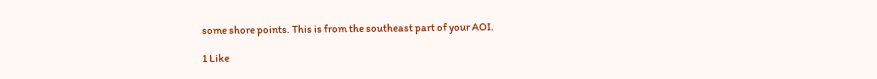some shore points. This is from the southeast part of your AOI.

1 Like